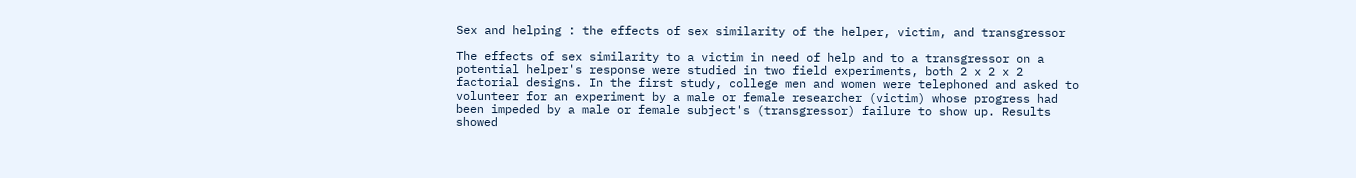Sex and helping : the effects of sex similarity of the helper, victim, and transgressor

The effects of sex similarity to a victim in need of help and to a transgressor on a potential helper's response were studied in two field experiments, both 2 x 2 x 2 factorial designs. In the first study, college men and women were telephoned and asked to volunteer for an experiment by a male or female researcher (victim) whose progress had been impeded by a male or female subject's (transgressor) failure to show up. Results showed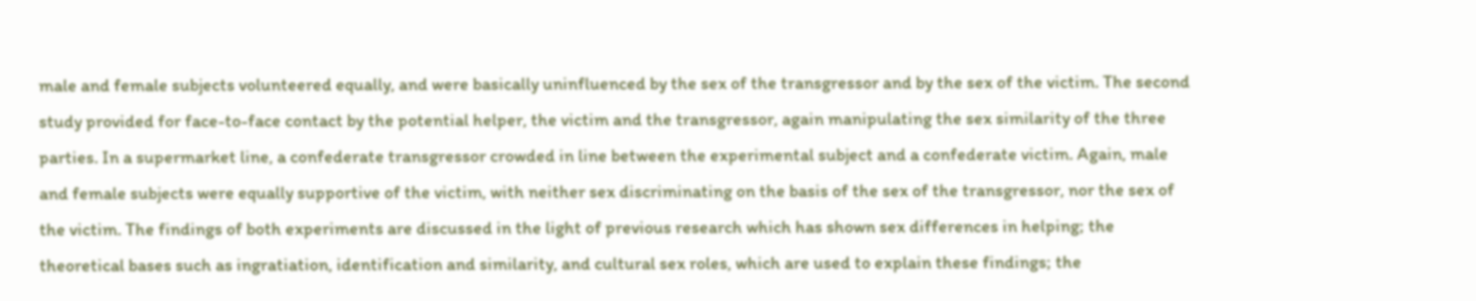male and female subjects volunteered equally, and were basically uninfluenced by the sex of the transgressor and by the sex of the victim. The second study provided for face-to-face contact by the potential helper, the victim and the transgressor, again manipulating the sex similarity of the three parties. In a supermarket line, a confederate transgressor crowded in line between the experimental subject and a confederate victim. Again, male and female subjects were equally supportive of the victim, with neither sex discriminating on the basis of the sex of the transgressor, nor the sex of the victim. The findings of both experiments are discussed in the light of previous research which has shown sex differences in helping; the theoretical bases such as ingratiation, identification and similarity, and cultural sex roles, which are used to explain these findings; the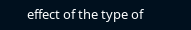effect of the type of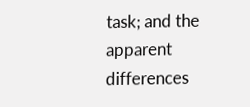task; and the apparent differences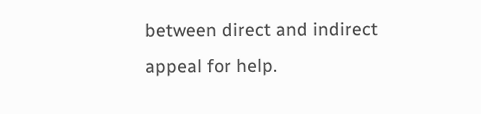between direct and indirect appeal for help.